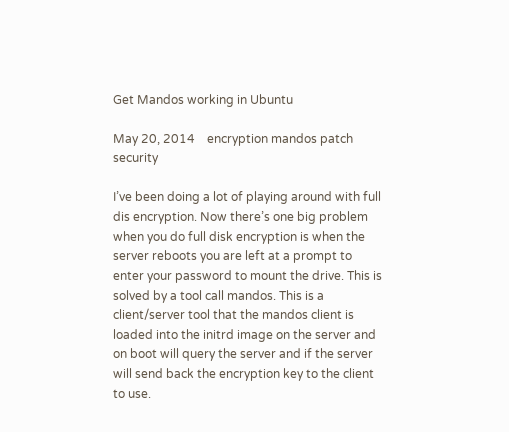Get Mandos working in Ubuntu

May 20, 2014    encryption mandos patch security

I’ve been doing a lot of playing around with full dis encryption. Now there’s one big problem when you do full disk encryption is when the server reboots you are left at a prompt to enter your password to mount the drive. This is solved by a tool call mandos. This is a client/server tool that the mandos client is loaded into the initrd image on the server and on boot will query the server and if the server will send back the encryption key to the client to use.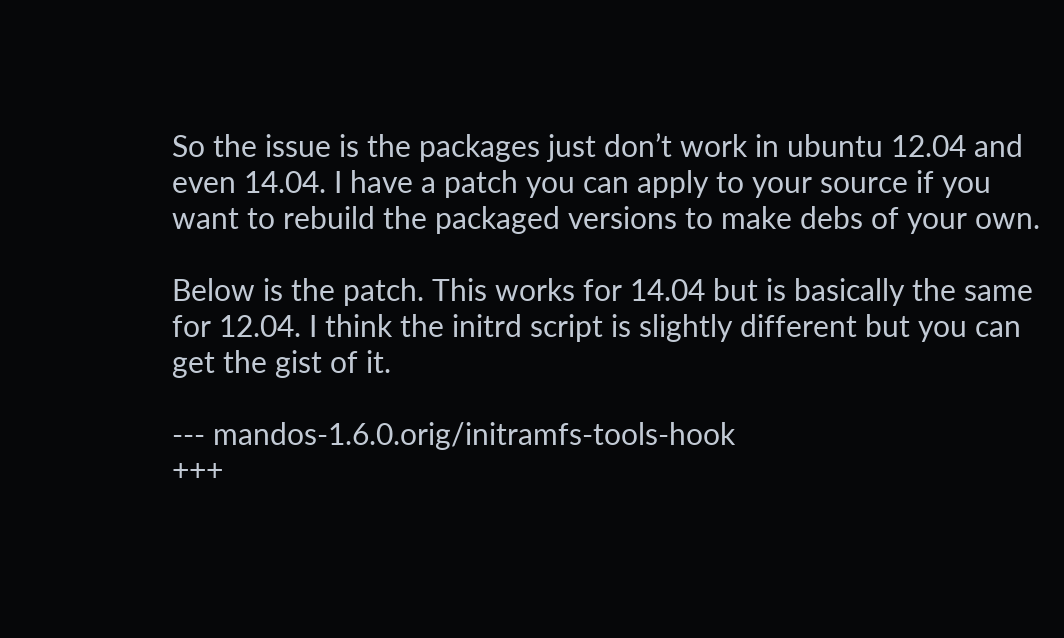So the issue is the packages just don’t work in ubuntu 12.04 and even 14.04. I have a patch you can apply to your source if you want to rebuild the packaged versions to make debs of your own.

Below is the patch. This works for 14.04 but is basically the same for 12.04. I think the initrd script is slightly different but you can get the gist of it.

--- mandos-1.6.0.orig/initramfs-tools-hook
+++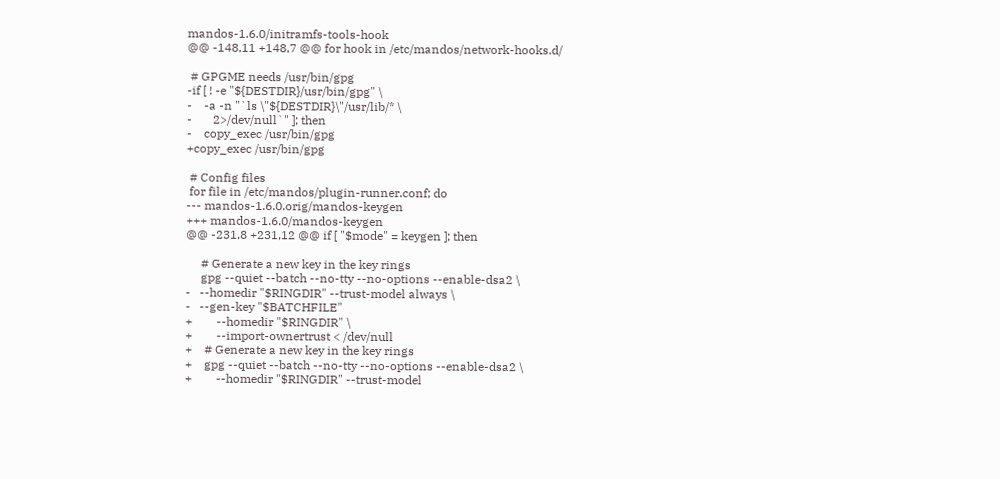mandos-1.6.0/initramfs-tools-hook
@@ -148,11 +148,7 @@ for hook in /etc/mandos/network-hooks.d/

 # GPGME needs /usr/bin/gpg
-if [ ! -e "${DESTDIR}/usr/bin/gpg" \
-    -a -n "`ls \"${DESTDIR}\"/usr/lib/* \
-       2>/dev/null`" ]; then
-    copy_exec /usr/bin/gpg
+copy_exec /usr/bin/gpg

 # Config files
 for file in /etc/mandos/plugin-runner.conf; do
--- mandos-1.6.0.orig/mandos-keygen
+++ mandos-1.6.0/mandos-keygen
@@ -231,8 +231,12 @@ if [ "$mode" = keygen ]; then

     # Generate a new key in the key rings
     gpg --quiet --batch --no-tty --no-options --enable-dsa2 \
-   --homedir "$RINGDIR" --trust-model always \
-   --gen-key "$BATCHFILE"
+        --homedir "$RINGDIR" \
+        --import-ownertrust < /dev/null
+    # Generate a new key in the key rings
+    gpg --quiet --batch --no-tty --no-options --enable-dsa2 \
+        --homedir "$RINGDIR" --trust-model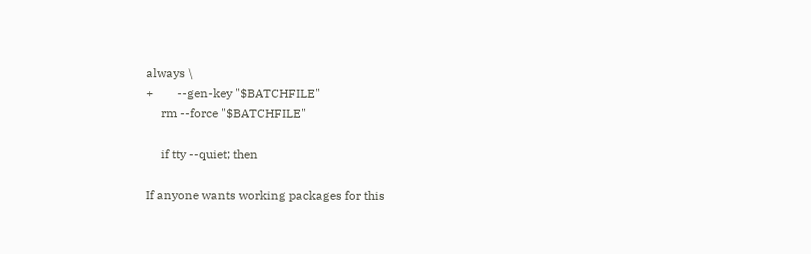always \
+        --gen-key "$BATCHFILE"
     rm --force "$BATCHFILE"

     if tty --quiet; then

If anyone wants working packages for this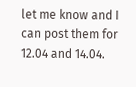let me know and I can post them for 12.04 and 14.04.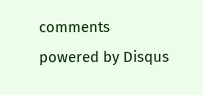comments powered by Disqus